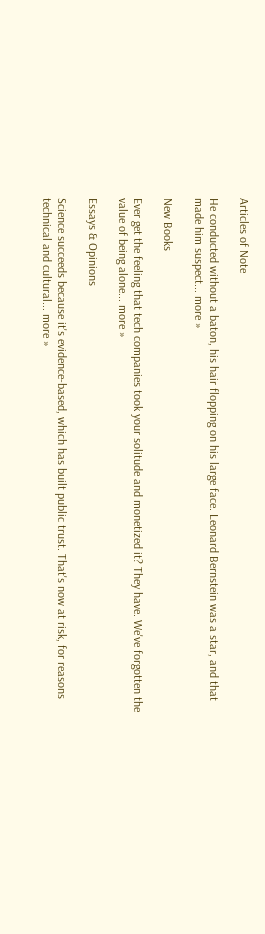Articles of Note

He conducted without a baton, his hair flopping on his large face. Leonard Bernstein was a star, and that made him suspect... more »

New Books

Ever get the feeling that tech companies took your solitude and monetized it? They have. We've forgotten the value of being alone... more »

Essays & Opinions

Science succeeds because it's evidence-based, which has built public trust. That's now at risk, for reasons technical and cultural... more »